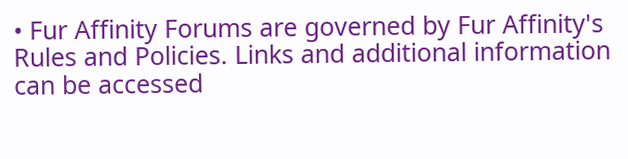• Fur Affinity Forums are governed by Fur Affinity's Rules and Policies. Links and additional information can be accessed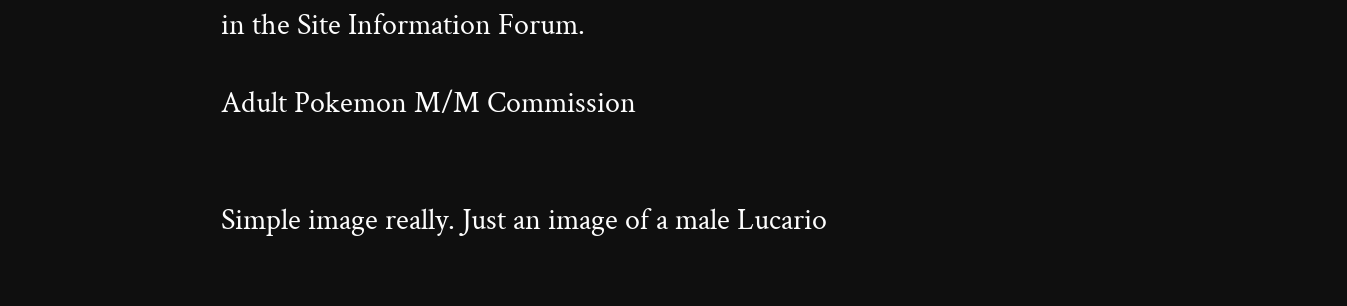in the Site Information Forum.

Adult Pokemon M/M Commission


Simple image really. Just an image of a male Lucario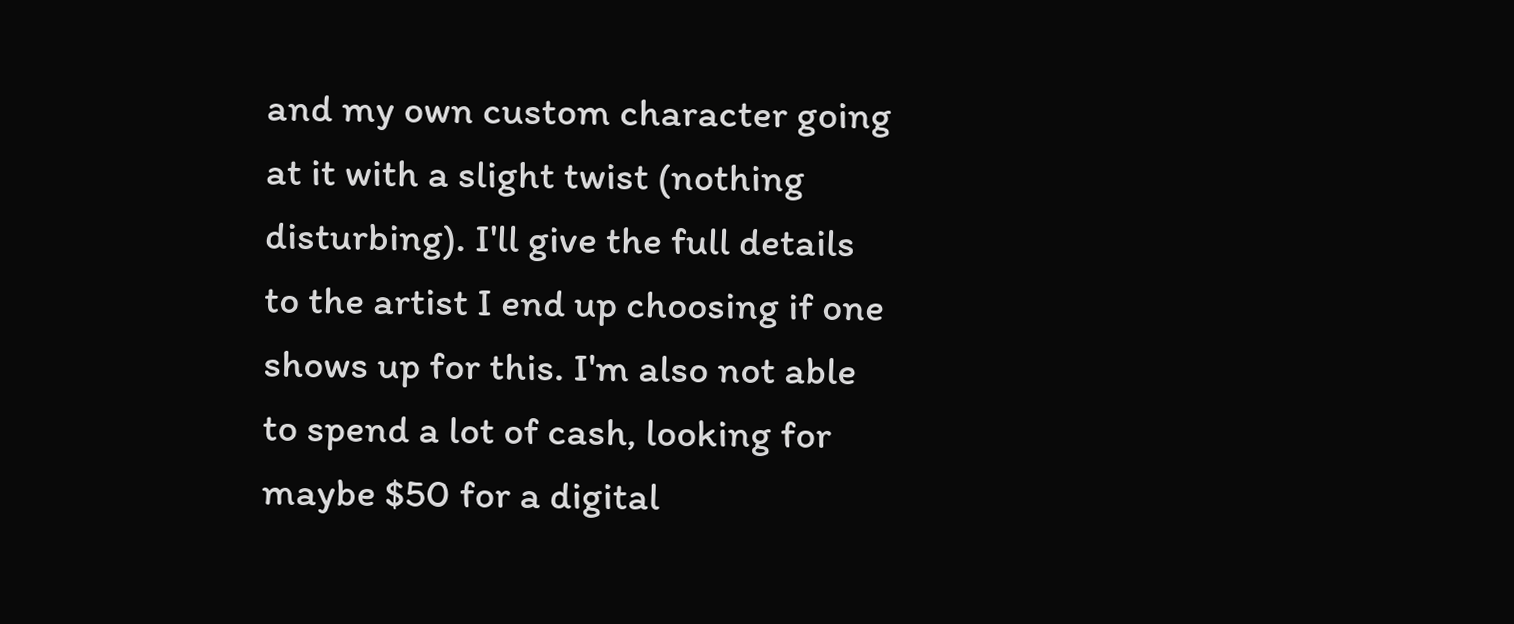and my own custom character going at it with a slight twist (nothing disturbing). I'll give the full details to the artist I end up choosing if one shows up for this. I'm also not able to spend a lot of cash, looking for maybe $50 for a digital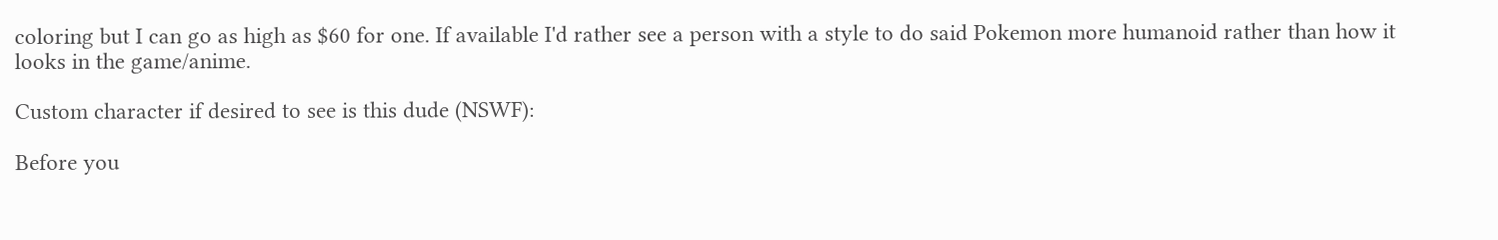coloring but I can go as high as $60 for one. If available I'd rather see a person with a style to do said Pokemon more humanoid rather than how it looks in the game/anime.

Custom character if desired to see is this dude (NSWF):

Before you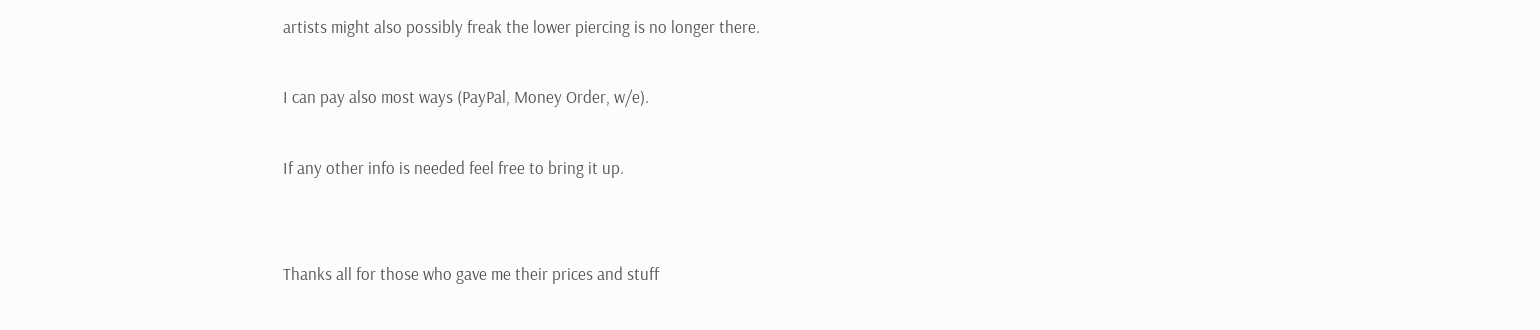artists might also possibly freak the lower piercing is no longer there.

I can pay also most ways (PayPal, Money Order, w/e).

If any other info is needed feel free to bring it up.


Thanks all for those who gave me their prices and stuff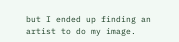but I ended up finding an artist to do my image.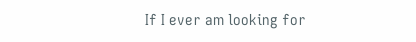If I ever am looking for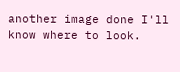another image done I'll know where to look.